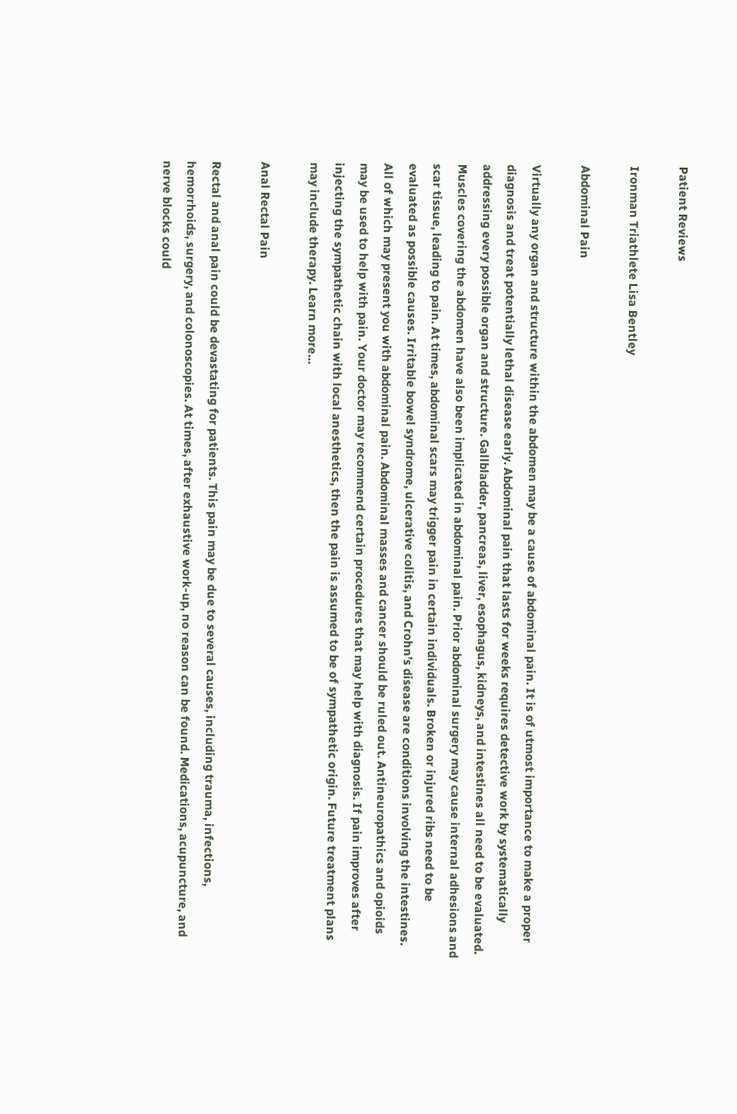Patient Reviews

Ironman Triathlete Lisa Bentley

Abdominal Pain

Virtually any organ and structure within the abdomen may be a cause of abdominal pain. It is of utmost importance to make a proper diagnosis and treat potentially lethal disease early. Abdominal pain that lasts for weeks requires detective work by systematically addressing every possible organ and structure. Gallbladder, pancreas, liver, esophagus, kidneys, and intestines all need to be evaluated. Muscles covering the abdomen have also been implicated in abdominal pain. Prior abdominal surgery may cause internal adhesions and scar tissue, leading to pain. At times, abdominal scars may trigger pain in certain individuals. Broken or injured ribs need to be evaluated as possible causes. Irritable bowel syndrome, ulcerative colitis, and Crohn’s disease are conditions involving the intestines. All of which may present you with abdominal pain. Abdominal masses and cancer should be ruled out. Antineuropathics and opioids may be used to help with pain. Your doctor may recommend certain procedures that may help with diagnosis. If pain improves after injecting the sympathetic chain with local anesthetics, then the pain is assumed to be of sympathetic origin. Future treatment plans may include therapy. Learn more…

Anal Rectal Pain

Rectal and anal pain could be devastating for patients. This pain may be due to several causes, including trauma, infections, hemorrhoids, surgery, and colonoscopies. At times, after exhaustive work-up, no reason can be found. Medications, acupuncture, and nerve blocks could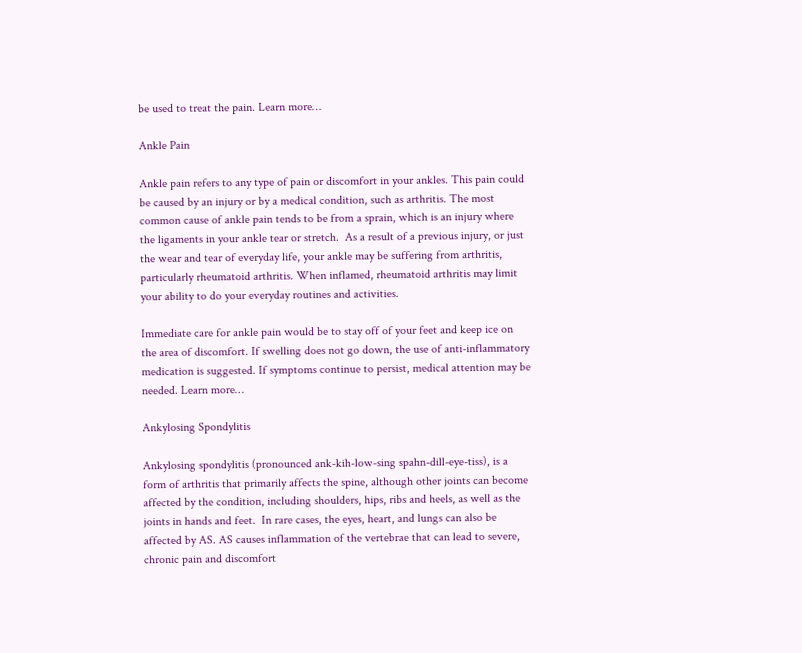be used to treat the pain. Learn more…

Ankle Pain

Ankle pain refers to any type of pain or discomfort in your ankles. This pain could be caused by an injury or by a medical condition, such as arthritis. The most common cause of ankle pain tends to be from a sprain, which is an injury where the ligaments in your ankle tear or stretch.  As a result of a previous injury, or just the wear and tear of everyday life, your ankle may be suffering from arthritis, particularly rheumatoid arthritis. When inflamed, rheumatoid arthritis may limit your ability to do your everyday routines and activities.

Immediate care for ankle pain would be to stay off of your feet and keep ice on the area of discomfort. If swelling does not go down, the use of anti-inflammatory medication is suggested. If symptoms continue to persist, medical attention may be needed. Learn more…

Ankylosing Spondylitis

Ankylosing spondylitis (pronounced ank-kih-low-sing spahn-dill-eye-tiss), is a form of arthritis that primarily affects the spine, although other joints can become affected by the condition, including shoulders, hips, ribs and heels, as well as the joints in hands and feet.  In rare cases, the eyes, heart, and lungs can also be affected by AS. AS causes inflammation of the vertebrae that can lead to severe, chronic pain and discomfort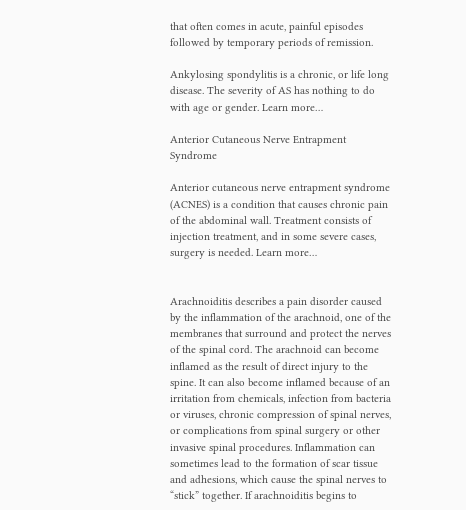that often comes in acute, painful episodes followed by temporary periods of remission.

Ankylosing spondylitis is a chronic, or life long disease. The severity of AS has nothing to do with age or gender. Learn more…

Anterior Cutaneous Nerve Entrapment Syndrome

Anterior cutaneous nerve entrapment syndrome (ACNES) is a condition that causes chronic pain of the abdominal wall. Treatment consists of injection treatment, and in some severe cases, surgery is needed. Learn more…


Arachnoiditis describes a pain disorder caused by the inflammation of the arachnoid, one of the membranes that surround and protect the nerves of the spinal cord. The arachnoid can become inflamed as the result of direct injury to the spine. It can also become inflamed because of an irritation from chemicals, infection from bacteria or viruses, chronic compression of spinal nerves, or complications from spinal surgery or other invasive spinal procedures. Inflammation can sometimes lead to the formation of scar tissue and adhesions, which cause the spinal nerves to “stick” together. If arachnoiditis begins to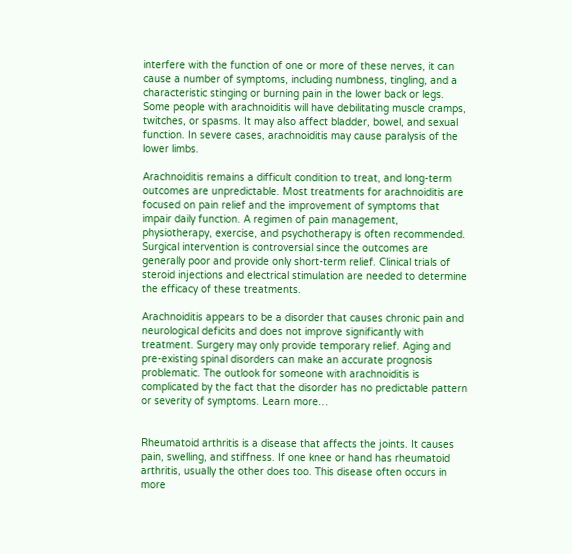interfere with the function of one or more of these nerves, it can cause a number of symptoms, including numbness, tingling, and a characteristic stinging or burning pain in the lower back or legs. Some people with arachnoiditis will have debilitating muscle cramps, twitches, or spasms. It may also affect bladder, bowel, and sexual function. In severe cases, arachnoiditis may cause paralysis of the lower limbs.

Arachnoiditis remains a difficult condition to treat, and long-term outcomes are unpredictable. Most treatments for arachnoiditis are focused on pain relief and the improvement of symptoms that impair daily function. A regimen of pain management, physiotherapy, exercise, and psychotherapy is often recommended. Surgical intervention is controversial since the outcomes are generally poor and provide only short-term relief. Clinical trials of steroid injections and electrical stimulation are needed to determine the efficacy of these treatments.

Arachnoiditis appears to be a disorder that causes chronic pain and neurological deficits and does not improve significantly with treatment. Surgery may only provide temporary relief. Aging and pre-existing spinal disorders can make an accurate prognosis problematic. The outlook for someone with arachnoiditis is complicated by the fact that the disorder has no predictable pattern or severity of symptoms. Learn more…


Rheumatoid arthritis is a disease that affects the joints. It causes pain, swelling, and stiffness. If one knee or hand has rheumatoid arthritis, usually the other does too. This disease often occurs in more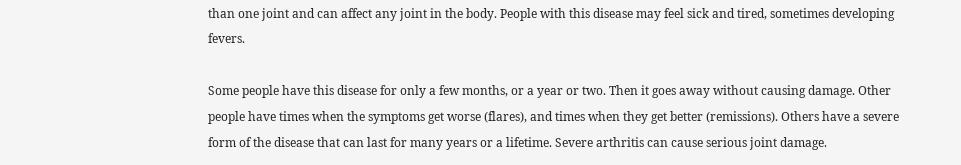than one joint and can affect any joint in the body. People with this disease may feel sick and tired, sometimes developing fevers.

Some people have this disease for only a few months, or a year or two. Then it goes away without causing damage. Other people have times when the symptoms get worse (flares), and times when they get better (remissions). Others have a severe form of the disease that can last for many years or a lifetime. Severe arthritis can cause serious joint damage.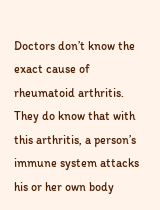Doctors don’t know the exact cause of rheumatoid arthritis. They do know that with this arthritis, a person’s immune system attacks his or her own body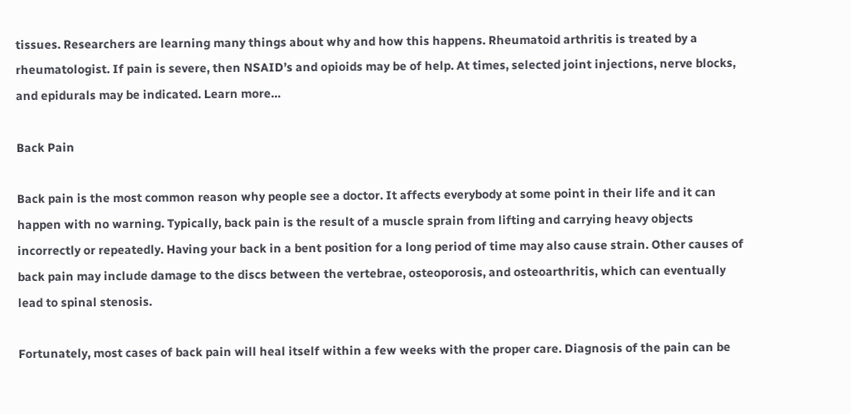tissues. Researchers are learning many things about why and how this happens. Rheumatoid arthritis is treated by a rheumatologist. If pain is severe, then NSAID’s and opioids may be of help. At times, selected joint injections, nerve blocks, and epidurals may be indicated. Learn more…

Back Pain

Back pain is the most common reason why people see a doctor. It affects everybody at some point in their life and it can happen with no warning. Typically, back pain is the result of a muscle sprain from lifting and carrying heavy objects incorrectly or repeatedly. Having your back in a bent position for a long period of time may also cause strain. Other causes of back pain may include damage to the discs between the vertebrae, osteoporosis, and osteoarthritis, which can eventually lead to spinal stenosis.

Fortunately, most cases of back pain will heal itself within a few weeks with the proper care. Diagnosis of the pain can be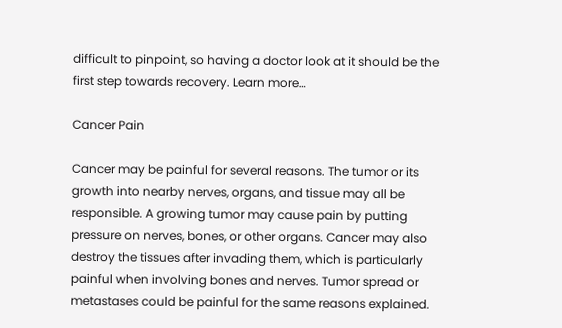difficult to pinpoint, so having a doctor look at it should be the first step towards recovery. Learn more…

Cancer Pain

Cancer may be painful for several reasons. The tumor or its growth into nearby nerves, organs, and tissue may all be responsible. A growing tumor may cause pain by putting pressure on nerves, bones, or other organs. Cancer may also destroy the tissues after invading them, which is particularly painful when involving bones and nerves. Tumor spread or metastases could be painful for the same reasons explained.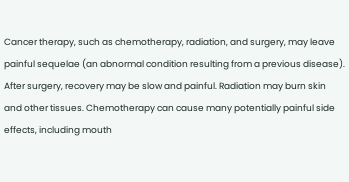Cancer therapy, such as chemotherapy, radiation, and surgery, may leave painful sequelae (an abnormal condition resulting from a previous disease). After surgery, recovery may be slow and painful. Radiation may burn skin and other tissues. Chemotherapy can cause many potentially painful side effects, including mouth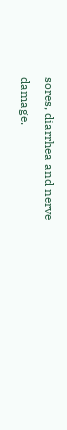sores, diarrhea and nerve damage.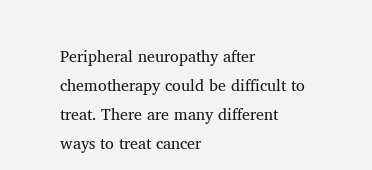Peripheral neuropathy after chemotherapy could be difficult to treat. There are many different ways to treat cancer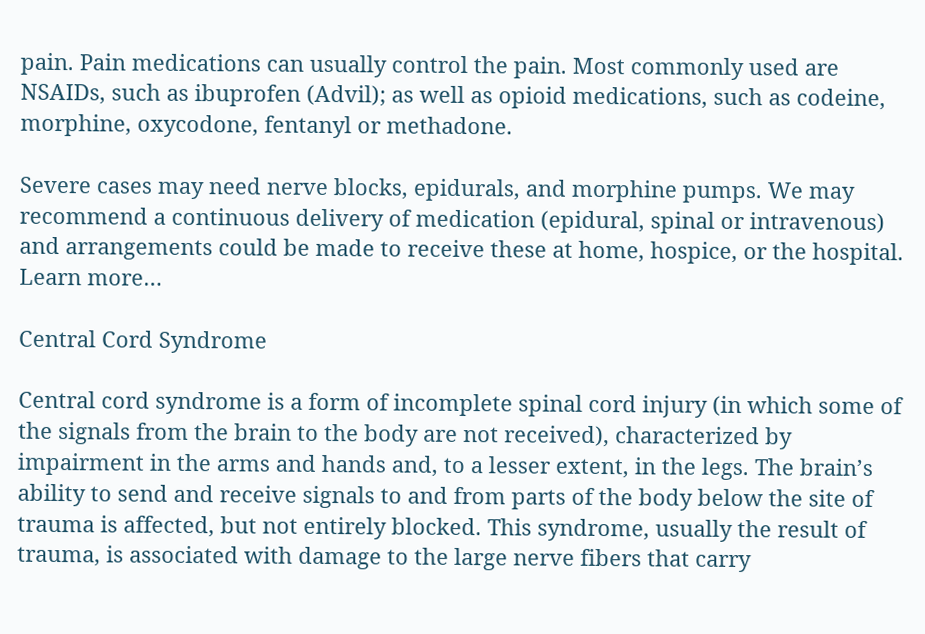pain. Pain medications can usually control the pain. Most commonly used are NSAIDs, such as ibuprofen (Advil); as well as opioid medications, such as codeine, morphine, oxycodone, fentanyl or methadone.

Severe cases may need nerve blocks, epidurals, and morphine pumps. We may recommend a continuous delivery of medication (epidural, spinal or intravenous) and arrangements could be made to receive these at home, hospice, or the hospital. Learn more…

Central Cord Syndrome

Central cord syndrome is a form of incomplete spinal cord injury (in which some of the signals from the brain to the body are not received), characterized by impairment in the arms and hands and, to a lesser extent, in the legs. The brain’s ability to send and receive signals to and from parts of the body below the site of trauma is affected, but not entirely blocked. This syndrome, usually the result of trauma, is associated with damage to the large nerve fibers that carry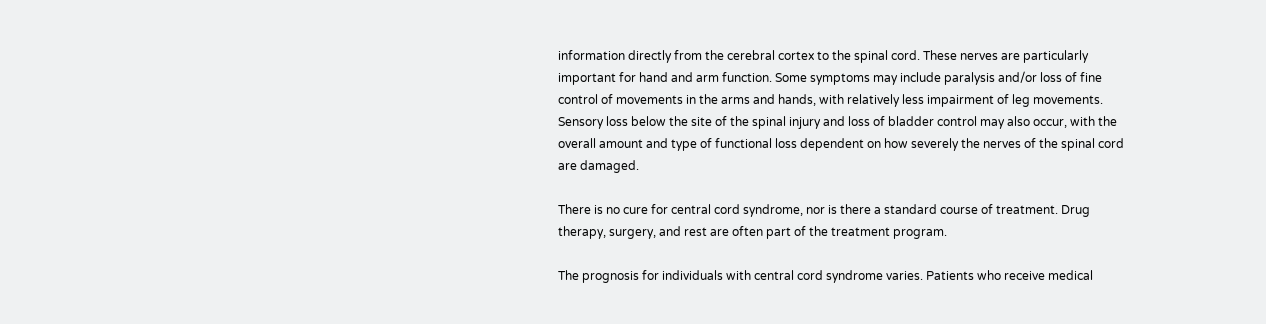information directly from the cerebral cortex to the spinal cord. These nerves are particularly important for hand and arm function. Some symptoms may include paralysis and/or loss of fine control of movements in the arms and hands, with relatively less impairment of leg movements. Sensory loss below the site of the spinal injury and loss of bladder control may also occur, with the overall amount and type of functional loss dependent on how severely the nerves of the spinal cord are damaged.

There is no cure for central cord syndrome, nor is there a standard course of treatment. Drug therapy, surgery, and rest are often part of the treatment program.

The prognosis for individuals with central cord syndrome varies. Patients who receive medical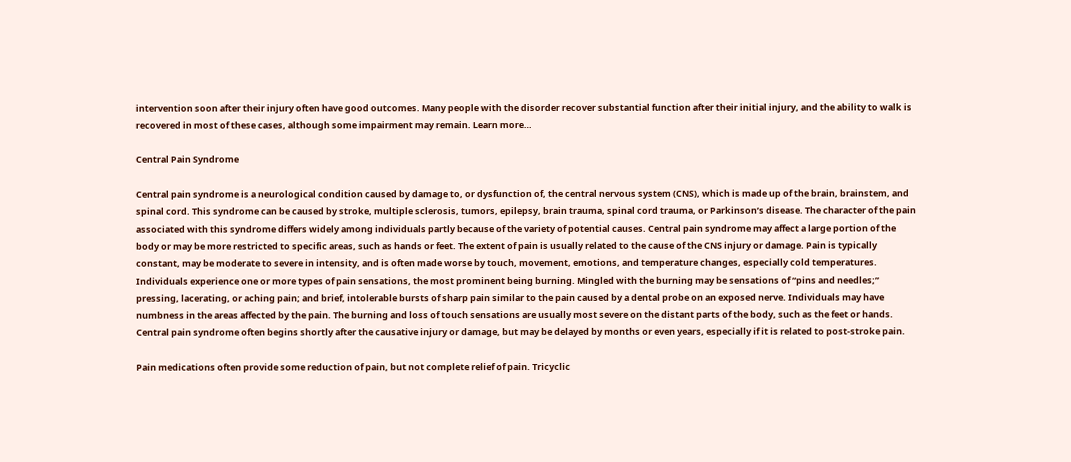intervention soon after their injury often have good outcomes. Many people with the disorder recover substantial function after their initial injury, and the ability to walk is recovered in most of these cases, although some impairment may remain. Learn more…

Central Pain Syndrome

Central pain syndrome is a neurological condition caused by damage to, or dysfunction of, the central nervous system (CNS), which is made up of the brain, brainstem, and spinal cord. This syndrome can be caused by stroke, multiple sclerosis, tumors, epilepsy, brain trauma, spinal cord trauma, or Parkinson’s disease. The character of the pain associated with this syndrome differs widely among individuals partly because of the variety of potential causes. Central pain syndrome may affect a large portion of the body or may be more restricted to specific areas, such as hands or feet. The extent of pain is usually related to the cause of the CNS injury or damage. Pain is typically constant, may be moderate to severe in intensity, and is often made worse by touch, movement, emotions, and temperature changes, especially cold temperatures. Individuals experience one or more types of pain sensations, the most prominent being burning. Mingled with the burning may be sensations of “pins and needles;” pressing, lacerating, or aching pain; and brief, intolerable bursts of sharp pain similar to the pain caused by a dental probe on an exposed nerve. Individuals may have numbness in the areas affected by the pain. The burning and loss of touch sensations are usually most severe on the distant parts of the body, such as the feet or hands. Central pain syndrome often begins shortly after the causative injury or damage, but may be delayed by months or even years, especially if it is related to post-stroke pain.

Pain medications often provide some reduction of pain, but not complete relief of pain. Tricyclic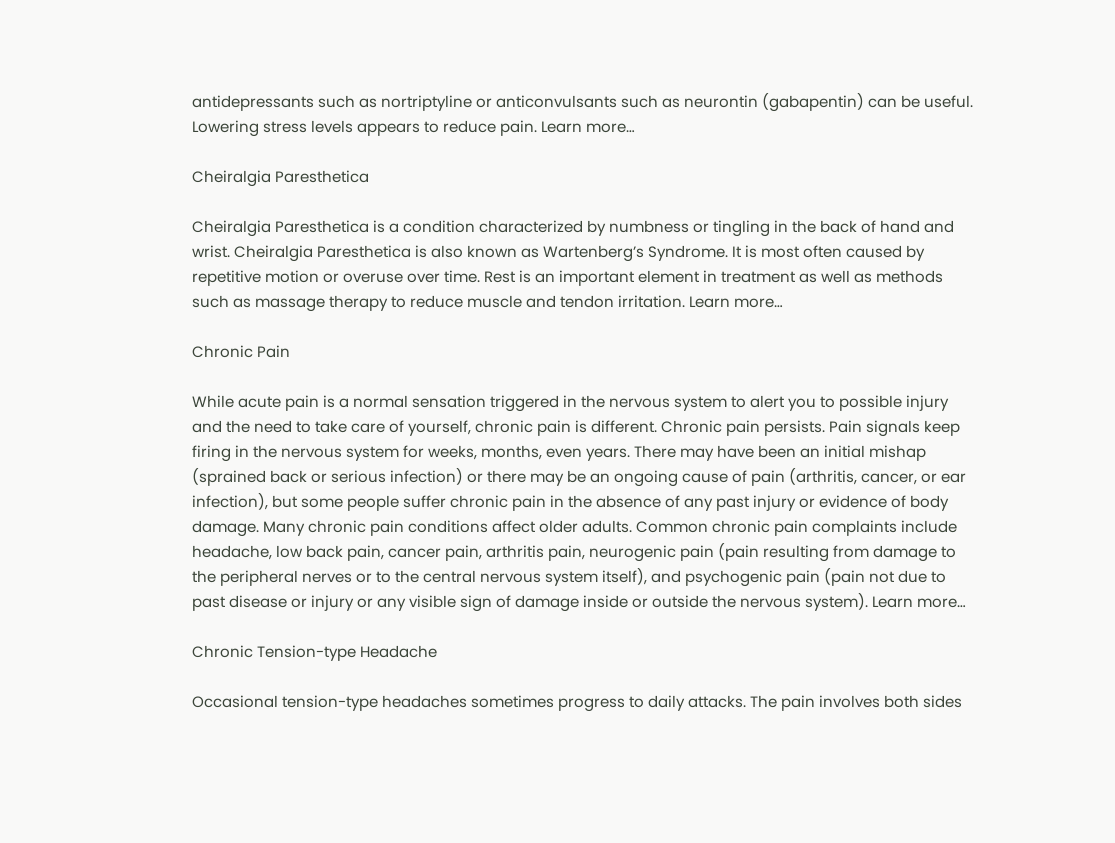antidepressants such as nortriptyline or anticonvulsants such as neurontin (gabapentin) can be useful. Lowering stress levels appears to reduce pain. Learn more…

Cheiralgia Paresthetica

Cheiralgia Paresthetica is a condition characterized by numbness or tingling in the back of hand and wrist. Cheiralgia Paresthetica is also known as Wartenberg’s Syndrome. It is most often caused by repetitive motion or overuse over time. Rest is an important element in treatment as well as methods such as massage therapy to reduce muscle and tendon irritation. Learn more…

Chronic Pain

While acute pain is a normal sensation triggered in the nervous system to alert you to possible injury and the need to take care of yourself, chronic pain is different. Chronic pain persists. Pain signals keep firing in the nervous system for weeks, months, even years. There may have been an initial mishap (sprained back or serious infection) or there may be an ongoing cause of pain (arthritis, cancer, or ear infection), but some people suffer chronic pain in the absence of any past injury or evidence of body damage. Many chronic pain conditions affect older adults. Common chronic pain complaints include headache, low back pain, cancer pain, arthritis pain, neurogenic pain (pain resulting from damage to the peripheral nerves or to the central nervous system itself), and psychogenic pain (pain not due to past disease or injury or any visible sign of damage inside or outside the nervous system). Learn more…

Chronic Tension-type Headache

Occasional tension-type headaches sometimes progress to daily attacks. The pain involves both sides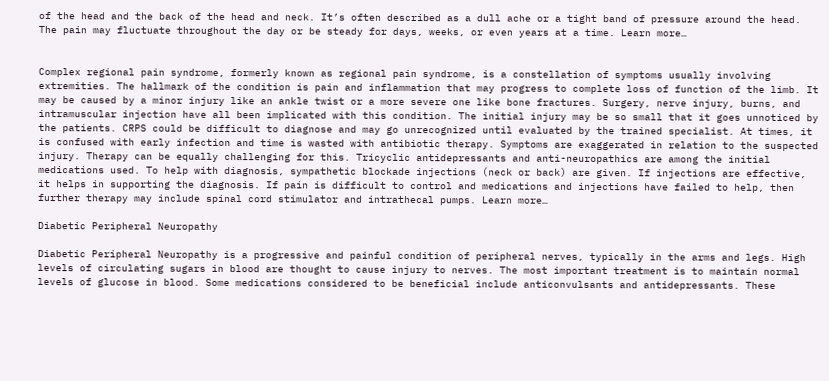of the head and the back of the head and neck. It’s often described as a dull ache or a tight band of pressure around the head. The pain may fluctuate throughout the day or be steady for days, weeks, or even years at a time. Learn more…


Complex regional pain syndrome, formerly known as regional pain syndrome, is a constellation of symptoms usually involving extremities. The hallmark of the condition is pain and inflammation that may progress to complete loss of function of the limb. It may be caused by a minor injury like an ankle twist or a more severe one like bone fractures. Surgery, nerve injury, burns, and intramuscular injection have all been implicated with this condition. The initial injury may be so small that it goes unnoticed by the patients. CRPS could be difficult to diagnose and may go unrecognized until evaluated by the trained specialist. At times, it is confused with early infection and time is wasted with antibiotic therapy. Symptoms are exaggerated in relation to the suspected injury. Therapy can be equally challenging for this. Tricyclic antidepressants and anti-neuropathics are among the initial medications used. To help with diagnosis, sympathetic blockade injections (neck or back) are given. If injections are effective, it helps in supporting the diagnosis. If pain is difficult to control and medications and injections have failed to help, then further therapy may include spinal cord stimulator and intrathecal pumps. Learn more…

Diabetic Peripheral Neuropathy

Diabetic Peripheral Neuropathy is a progressive and painful condition of peripheral nerves, typically in the arms and legs. High levels of circulating sugars in blood are thought to cause injury to nerves. The most important treatment is to maintain normal levels of glucose in blood. Some medications considered to be beneficial include anticonvulsants and antidepressants. These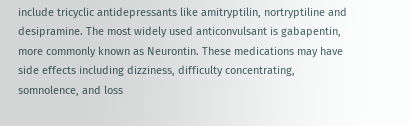include tricyclic antidepressants like amitryptilin, nortryptiline and desipramine. The most widely used anticonvulsant is gabapentin, more commonly known as Neurontin. These medications may have side effects including dizziness, difficulty concentrating, somnolence, and loss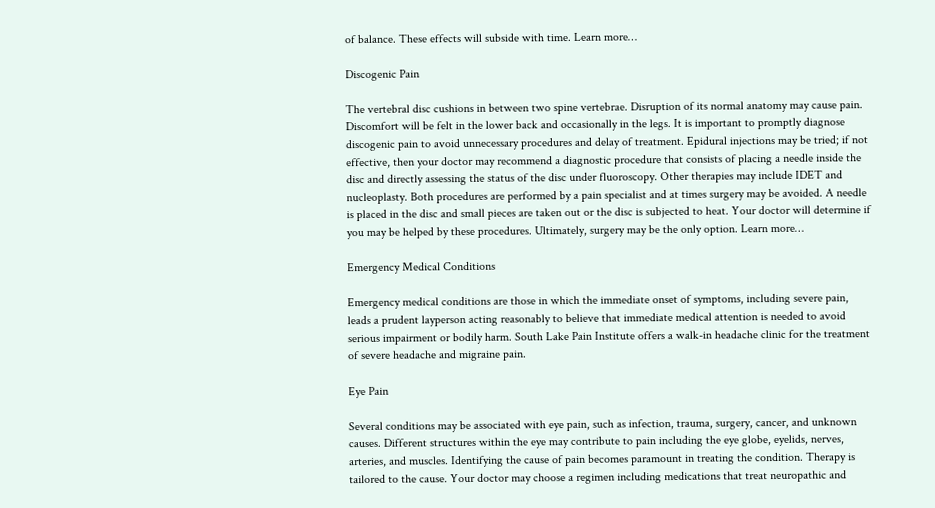of balance. These effects will subside with time. Learn more…

Discogenic Pain

The vertebral disc cushions in between two spine vertebrae. Disruption of its normal anatomy may cause pain. Discomfort will be felt in the lower back and occasionally in the legs. It is important to promptly diagnose discogenic pain to avoid unnecessary procedures and delay of treatment. Epidural injections may be tried; if not effective, then your doctor may recommend a diagnostic procedure that consists of placing a needle inside the disc and directly assessing the status of the disc under fluoroscopy. Other therapies may include IDET and nucleoplasty. Both procedures are performed by a pain specialist and at times surgery may be avoided. A needle is placed in the disc and small pieces are taken out or the disc is subjected to heat. Your doctor will determine if you may be helped by these procedures. Ultimately, surgery may be the only option. Learn more…

Emergency Medical Conditions

Emergency medical conditions are those in which the immediate onset of symptoms, including severe pain, leads a prudent layperson acting reasonably to believe that immediate medical attention is needed to avoid serious impairment or bodily harm. South Lake Pain Institute offers a walk-in headache clinic for the treatment of severe headache and migraine pain.

Eye Pain

Several conditions may be associated with eye pain, such as infection, trauma, surgery, cancer, and unknown causes. Different structures within the eye may contribute to pain including the eye globe, eyelids, nerves, arteries, and muscles. Identifying the cause of pain becomes paramount in treating the condition. Therapy is tailored to the cause. Your doctor may choose a regimen including medications that treat neuropathic and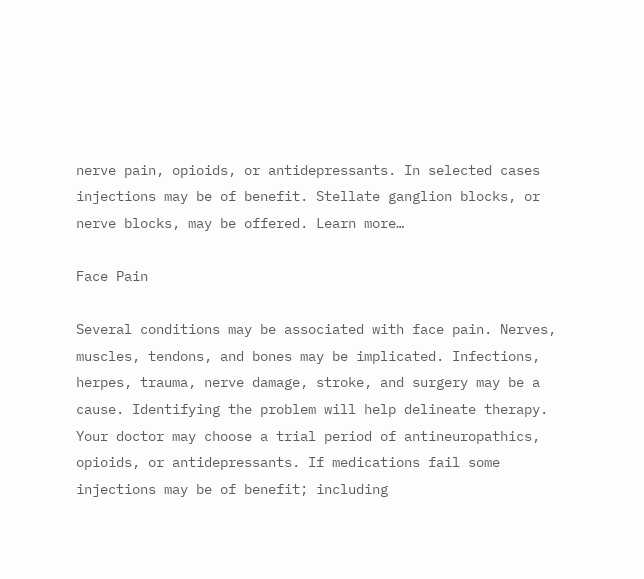nerve pain, opioids, or antidepressants. In selected cases injections may be of benefit. Stellate ganglion blocks, or nerve blocks, may be offered. Learn more…

Face Pain

Several conditions may be associated with face pain. Nerves, muscles, tendons, and bones may be implicated. Infections, herpes, trauma, nerve damage, stroke, and surgery may be a cause. Identifying the problem will help delineate therapy. Your doctor may choose a trial period of antineuropathics, opioids, or antidepressants. If medications fail some injections may be of benefit; including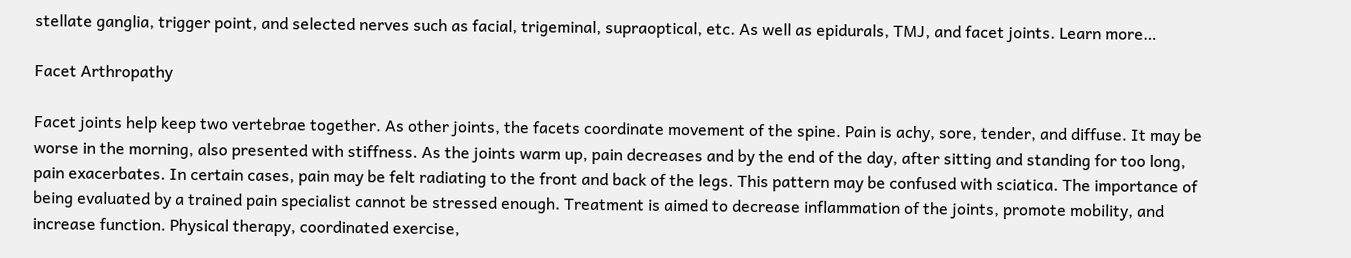stellate ganglia, trigger point, and selected nerves such as facial, trigeminal, supraoptical, etc. As well as epidurals, TMJ, and facet joints. Learn more…

Facet Arthropathy

Facet joints help keep two vertebrae together. As other joints, the facets coordinate movement of the spine. Pain is achy, sore, tender, and diffuse. It may be worse in the morning, also presented with stiffness. As the joints warm up, pain decreases and by the end of the day, after sitting and standing for too long, pain exacerbates. In certain cases, pain may be felt radiating to the front and back of the legs. This pattern may be confused with sciatica. The importance of being evaluated by a trained pain specialist cannot be stressed enough. Treatment is aimed to decrease inflammation of the joints, promote mobility, and increase function. Physical therapy, coordinated exercise,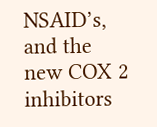NSAID’s, and the new COX 2 inhibitors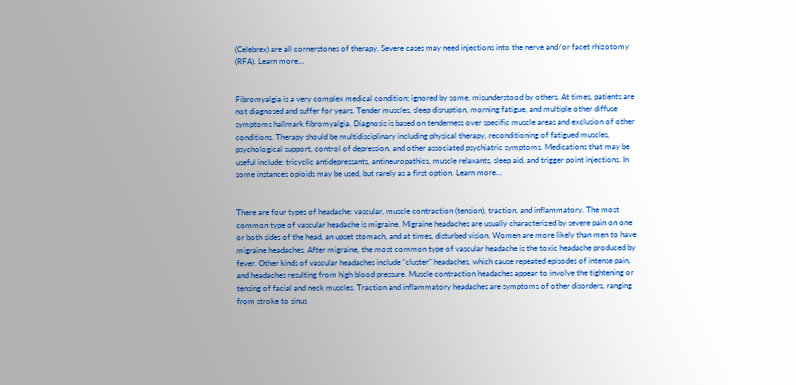(Celebrex) are all cornerstones of therapy. Severe cases may need injections into the nerve and/or facet rhizotomy (RFA). Learn more…


Fibromyalgia is a very complex medical condition; ignored by some, misunderstood by others. At times, patients are not diagnosed and suffer for years. Tender muscles, sleep disruption, morning fatigue, and multiple other diffuse symptoms hallmark fibromyalgia. Diagnosis is based on tenderness over specific muscle areas and exclusion of other conditions. Therapy should be multidisciplinary including physical therapy, reconditioning of fatigued muscles, psychological support, control of depression, and other associated psychiatric symptoms. Medications that may be useful include: tricyclic antidepressants, antineuropathics, muscle relaxants, sleep aid, and trigger point injections. In some instances opioids may be used, but rarely as a first option. Learn more…


There are four types of headache: vascular, muscle contraction (tension), traction, and inflammatory. The most common type of vascular headache is migraine. Migraine headaches are usually characterized by severe pain on one or both sides of the head, an upset stomach, and at times, disturbed vision. Women are more likely than men to have migraine headaches. After migraine, the most common type of vascular headache is the toxic headache produced by fever. Other kinds of vascular headaches include “cluster” headaches, which cause repeated episodes of intense pain, and headaches resulting from high blood pressure. Muscle contraction headaches appear to involve the tightening or tensing of facial and neck muscles. Traction and inflammatory headaches are symptoms of other disorders, ranging from stroke to sinus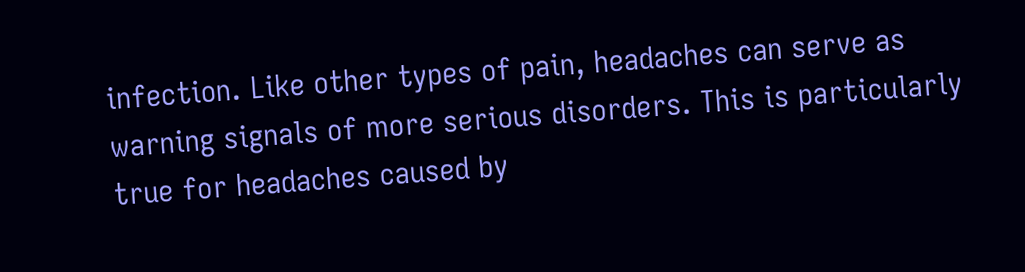infection. Like other types of pain, headaches can serve as warning signals of more serious disorders. This is particularly true for headaches caused by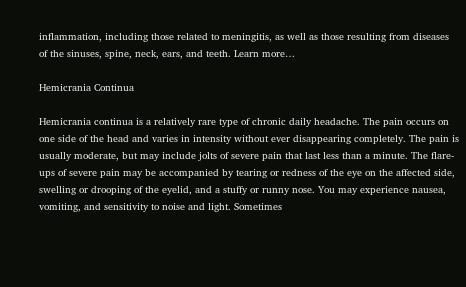inflammation, including those related to meningitis, as well as those resulting from diseases of the sinuses, spine, neck, ears, and teeth. Learn more…

Hemicrania Continua

Hemicrania continua is a relatively rare type of chronic daily headache. The pain occurs on one side of the head and varies in intensity without ever disappearing completely. The pain is usually moderate, but may include jolts of severe pain that last less than a minute. The flare-ups of severe pain may be accompanied by tearing or redness of the eye on the affected side, swelling or drooping of the eyelid, and a stuffy or runny nose. You may experience nausea, vomiting, and sensitivity to noise and light. Sometimes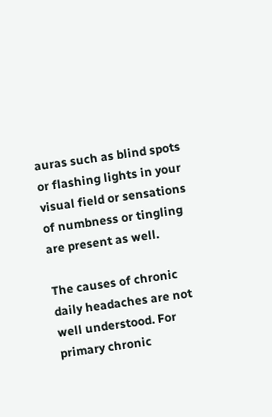auras such as blind spots or flashing lights in your visual field or sensations of numbness or tingling are present as well.

The causes of chronic daily headaches are not well understood. For primary chronic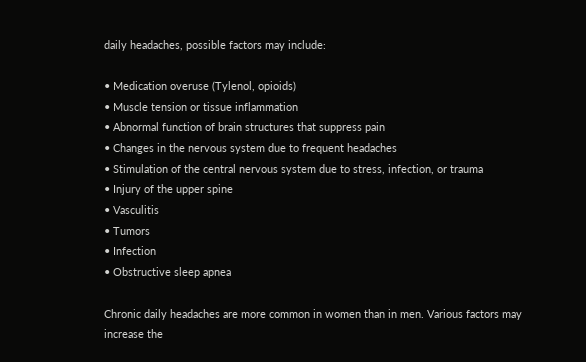daily headaches, possible factors may include:

• Medication overuse (Tylenol, opioids)
• Muscle tension or tissue inflammation
• Abnormal function of brain structures that suppress pain
• Changes in the nervous system due to frequent headaches
• Stimulation of the central nervous system due to stress, infection, or trauma
• Injury of the upper spine
• Vasculitis
• Tumors
• Infection
• Obstructive sleep apnea

Chronic daily headaches are more common in women than in men. Various factors may increase the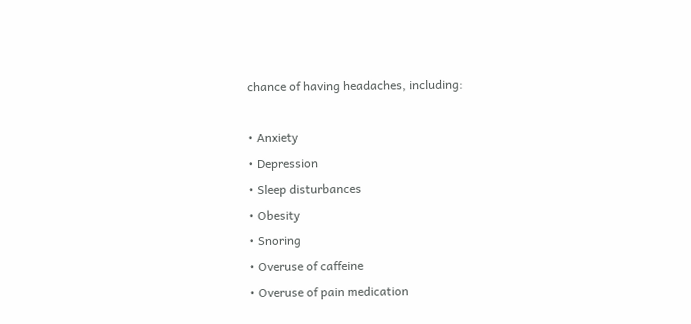chance of having headaches, including:

• Anxiety
• Depression
• Sleep disturbances
• Obesity
• Snoring
• Overuse of caffeine
• Overuse of pain medication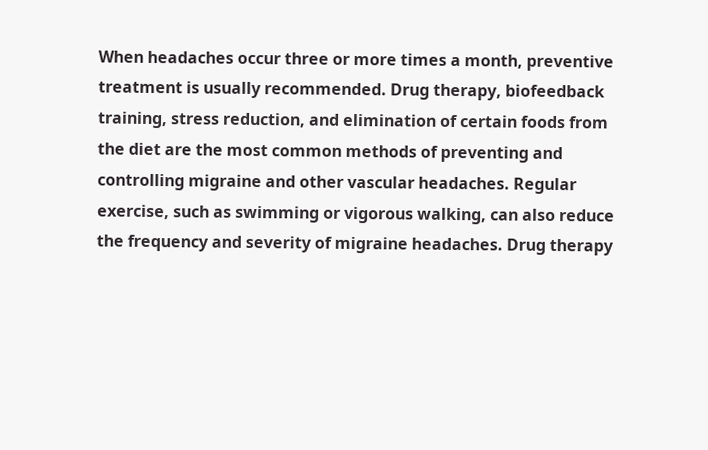When headaches occur three or more times a month, preventive treatment is usually recommended. Drug therapy, biofeedback training, stress reduction, and elimination of certain foods from the diet are the most common methods of preventing and controlling migraine and other vascular headaches. Regular exercise, such as swimming or vigorous walking, can also reduce the frequency and severity of migraine headaches. Drug therapy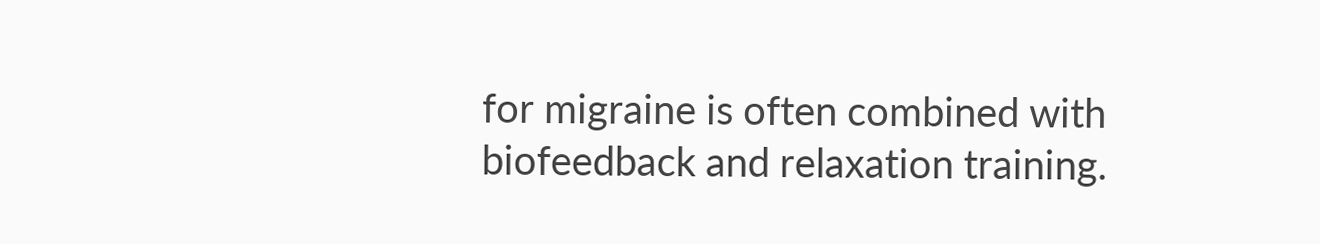for migraine is often combined with biofeedback and relaxation training.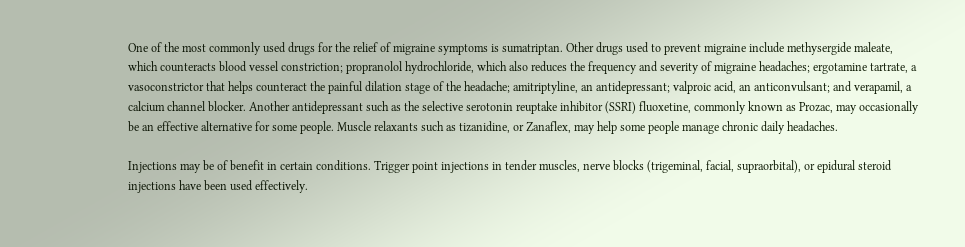One of the most commonly used drugs for the relief of migraine symptoms is sumatriptan. Other drugs used to prevent migraine include methysergide maleate, which counteracts blood vessel constriction; propranolol hydrochloride, which also reduces the frequency and severity of migraine headaches; ergotamine tartrate, a vasoconstrictor that helps counteract the painful dilation stage of the headache; amitriptyline, an antidepressant; valproic acid, an anticonvulsant; and verapamil, a calcium channel blocker. Another antidepressant such as the selective serotonin reuptake inhibitor (SSRI) fluoxetine, commonly known as Prozac, may occasionally be an effective alternative for some people. Muscle relaxants such as tizanidine, or Zanaflex, may help some people manage chronic daily headaches.

Injections may be of benefit in certain conditions. Trigger point injections in tender muscles, nerve blocks (trigeminal, facial, supraorbital), or epidural steroid injections have been used effectively.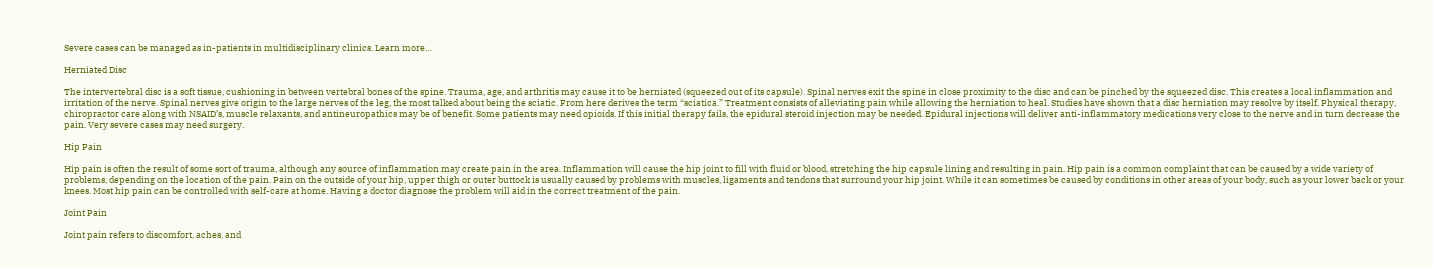Severe cases can be managed as in-patients in multidisciplinary clinics. Learn more…

Herniated Disc

The intervertebral disc is a soft tissue, cushioning in between vertebral bones of the spine. Trauma, age, and arthritis may cause it to be herniated (squeezed out of its capsule). Spinal nerves exit the spine in close proximity to the disc and can be pinched by the squeezed disc. This creates a local inflammation and irritation of the nerve. Spinal nerves give origin to the large nerves of the leg, the most talked about being the sciatic. From here derives the term “sciatica.” Treatment consists of alleviating pain while allowing the herniation to heal. Studies have shown that a disc herniation may resolve by itself. Physical therapy, chiropractor care along with NSAID’s, muscle relaxants, and antineuropathics may be of benefit. Some patients may need opioids. If this initial therapy fails, the epidural steroid injection may be needed. Epidural injections will deliver anti-inflammatory medications very close to the nerve and in turn decrease the pain. Very severe cases may need surgery.

Hip Pain

Hip pain is often the result of some sort of trauma, although any source of inflammation may create pain in the area. Inflammation will cause the hip joint to fill with fluid or blood, stretching the hip capsule lining and resulting in pain. Hip pain is a common complaint that can be caused by a wide variety of problems, depending on the location of the pain. Pain on the outside of your hip, upper thigh or outer buttock is usually caused by problems with muscles, ligaments and tendons that surround your hip joint. While it can sometimes be caused by conditions in other areas of your body, such as your lower back or your knees. Most hip pain can be controlled with self-care at home. Having a doctor diagnose the problem will aid in the correct treatment of the pain.

Joint Pain

Joint pain refers to discomfort, aches, and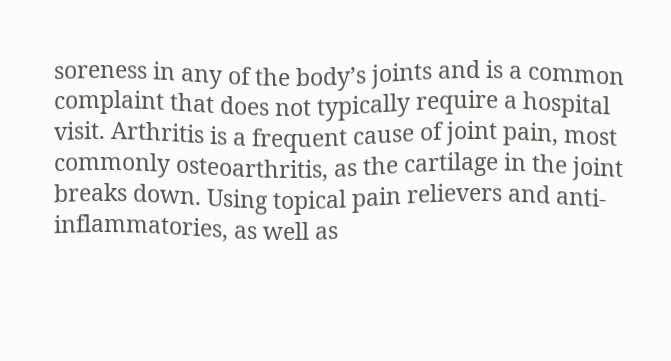soreness in any of the body’s joints and is a common complaint that does not typically require a hospital visit. Arthritis is a frequent cause of joint pain, most commonly osteoarthritis, as the cartilage in the joint breaks down. Using topical pain relievers and anti-inflammatories, as well as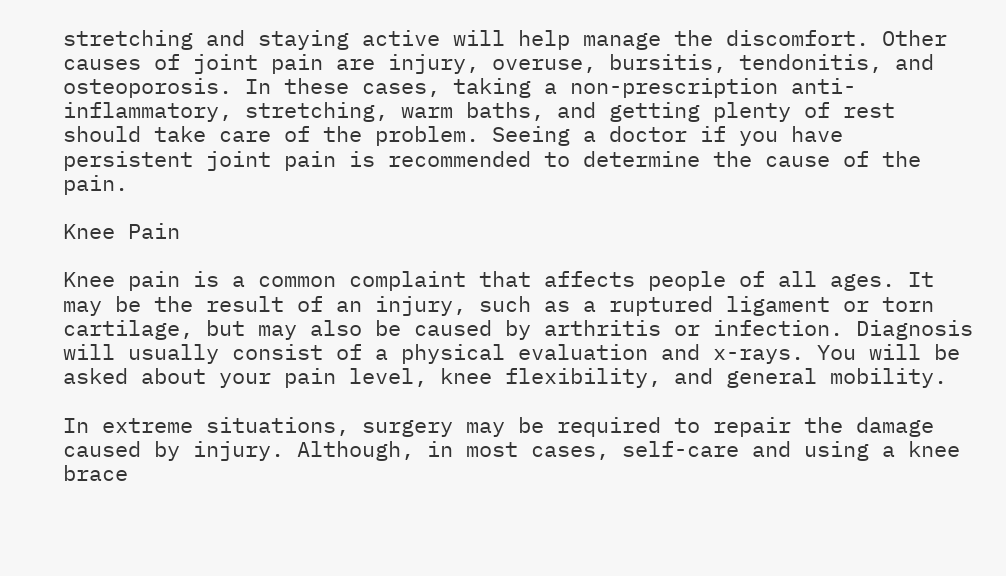stretching and staying active will help manage the discomfort. Other causes of joint pain are injury, overuse, bursitis, tendonitis, and osteoporosis. In these cases, taking a non-prescription anti-inflammatory, stretching, warm baths, and getting plenty of rest should take care of the problem. Seeing a doctor if you have persistent joint pain is recommended to determine the cause of the pain.

Knee Pain

Knee pain is a common complaint that affects people of all ages. It may be the result of an injury, such as a ruptured ligament or torn cartilage, but may also be caused by arthritis or infection. Diagnosis will usually consist of a physical evaluation and x-rays. You will be asked about your pain level, knee flexibility, and general mobility.

In extreme situations, surgery may be required to repair the damage caused by injury. Although, in most cases, self-care and using a knee brace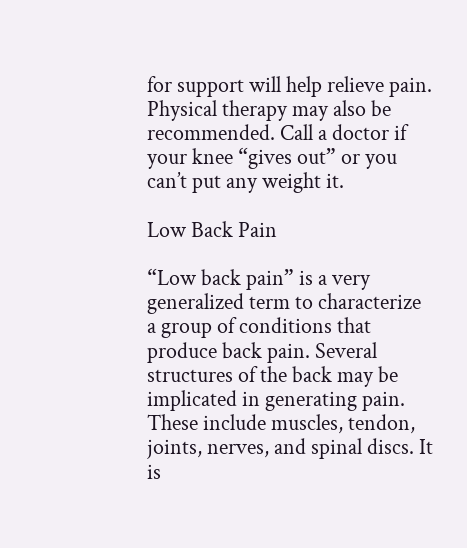for support will help relieve pain. Physical therapy may also be recommended. Call a doctor if your knee “gives out” or you can’t put any weight it.

Low Back Pain

“Low back pain” is a very generalized term to characterize a group of conditions that produce back pain. Several structures of the back may be implicated in generating pain. These include muscles, tendon, joints, nerves, and spinal discs. It is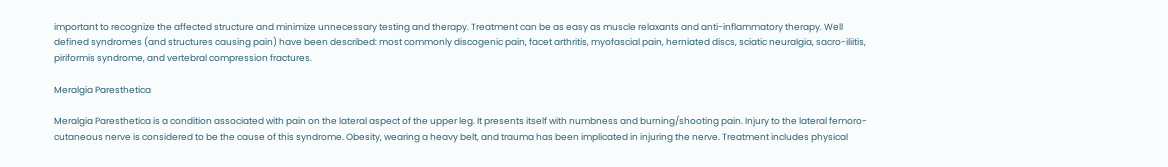important to recognize the affected structure and minimize unnecessary testing and therapy. Treatment can be as easy as muscle relaxants and anti-inflammatory therapy. Well defined syndromes (and structures causing pain) have been described: most commonly discogenic pain, facet arthritis, myofascial pain, herniated discs, sciatic neuralgia, sacro-iliitis, piriformis syndrome, and vertebral compression fractures.

Meralgia Paresthetica

Meralgia Paresthetica is a condition associated with pain on the lateral aspect of the upper leg. It presents itself with numbness and burning/shooting pain. Injury to the lateral femoro-cutaneous nerve is considered to be the cause of this syndrome. Obesity, wearing a heavy belt, and trauma has been implicated in injuring the nerve. Treatment includes physical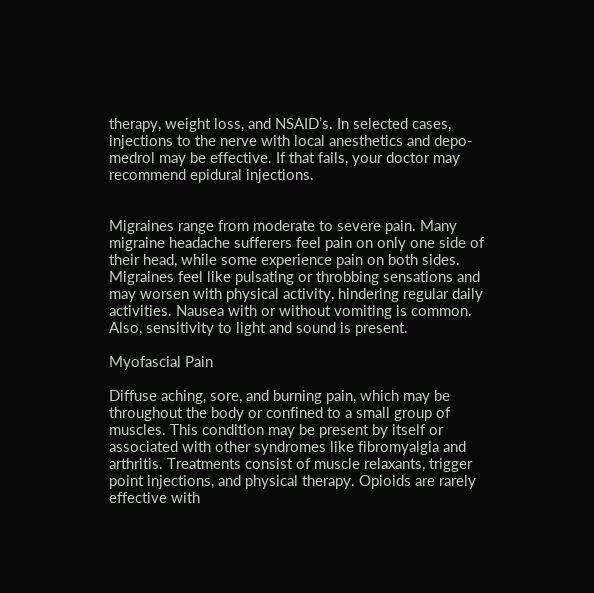therapy, weight loss, and NSAID’s. In selected cases, injections to the nerve with local anesthetics and depo-medrol may be effective. If that fails, your doctor may recommend epidural injections.


Migraines range from moderate to severe pain. Many migraine headache sufferers feel pain on only one side of their head, while some experience pain on both sides. Migraines feel like pulsating or throbbing sensations and may worsen with physical activity, hindering regular daily activities. Nausea with or without vomiting is common. Also, sensitivity to light and sound is present.

Myofascial Pain

Diffuse aching, sore, and burning pain, which may be throughout the body or confined to a small group of muscles. This condition may be present by itself or associated with other syndromes like fibromyalgia and arthritis. Treatments consist of muscle relaxants, trigger point injections, and physical therapy. Opioids are rarely effective with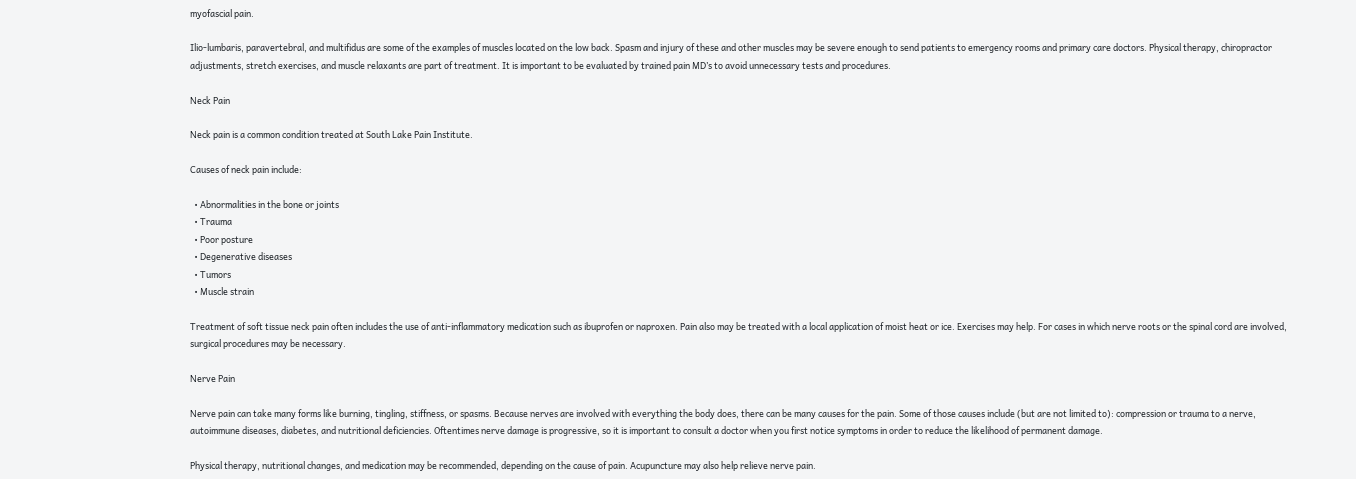myofascial pain.

Ilio-lumbaris, paravertebral, and multifidus are some of the examples of muscles located on the low back. Spasm and injury of these and other muscles may be severe enough to send patients to emergency rooms and primary care doctors. Physical therapy, chiropractor adjustments, stretch exercises, and muscle relaxants are part of treatment. It is important to be evaluated by trained pain MD’s to avoid unnecessary tests and procedures.

Neck Pain

Neck pain is a common condition treated at South Lake Pain Institute.

Causes of neck pain include:

  • Abnormalities in the bone or joints
  • Trauma
  • Poor posture
  • Degenerative diseases
  • Tumors
  • Muscle strain

Treatment of soft tissue neck pain often includes the use of anti-inflammatory medication such as ibuprofen or naproxen. Pain also may be treated with a local application of moist heat or ice. Exercises may help. For cases in which nerve roots or the spinal cord are involved, surgical procedures may be necessary.

Nerve Pain

Nerve pain can take many forms like burning, tingling, stiffness, or spasms. Because nerves are involved with everything the body does, there can be many causes for the pain. Some of those causes include (but are not limited to): compression or trauma to a nerve, autoimmune diseases, diabetes, and nutritional deficiencies. Oftentimes nerve damage is progressive, so it is important to consult a doctor when you first notice symptoms in order to reduce the likelihood of permanent damage.

Physical therapy, nutritional changes, and medication may be recommended, depending on the cause of pain. Acupuncture may also help relieve nerve pain.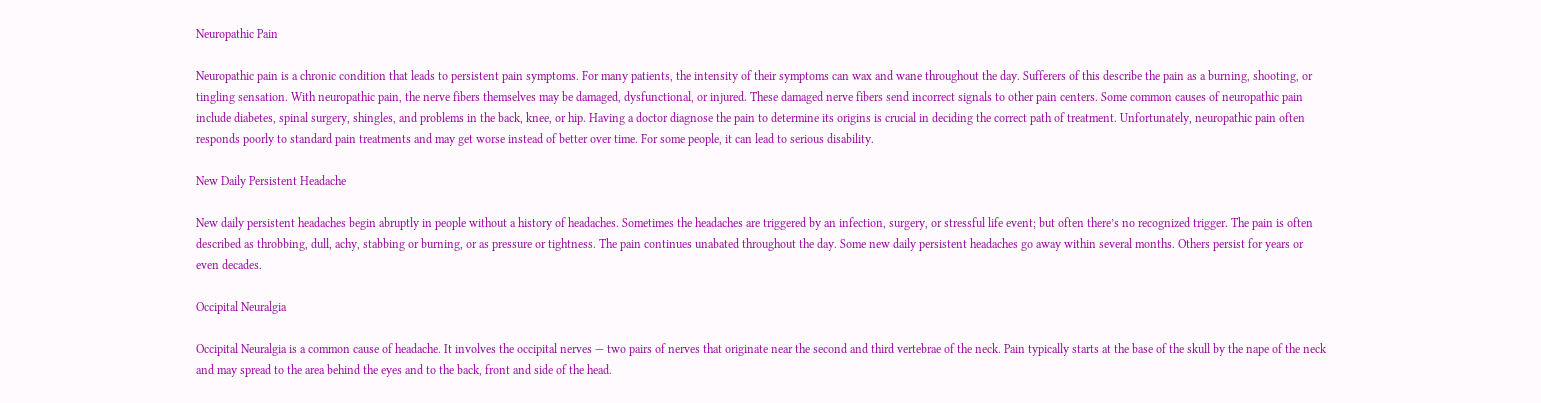Neuropathic Pain

Neuropathic pain is a chronic condition that leads to persistent pain symptoms. For many patients, the intensity of their symptoms can wax and wane throughout the day. Sufferers of this describe the pain as a burning, shooting, or tingling sensation. With neuropathic pain, the nerve fibers themselves may be damaged, dysfunctional, or injured. These damaged nerve fibers send incorrect signals to other pain centers. Some common causes of neuropathic pain include diabetes, spinal surgery, shingles, and problems in the back, knee, or hip. Having a doctor diagnose the pain to determine its origins is crucial in deciding the correct path of treatment. Unfortunately, neuropathic pain often responds poorly to standard pain treatments and may get worse instead of better over time. For some people, it can lead to serious disability.

New Daily Persistent Headache

New daily persistent headaches begin abruptly in people without a history of headaches. Sometimes the headaches are triggered by an infection, surgery, or stressful life event; but often there’s no recognized trigger. The pain is often described as throbbing, dull, achy, stabbing or burning, or as pressure or tightness. The pain continues unabated throughout the day. Some new daily persistent headaches go away within several months. Others persist for years or even decades.

Occipital Neuralgia

Occipital Neuralgia is a common cause of headache. It involves the occipital nerves — two pairs of nerves that originate near the second and third vertebrae of the neck. Pain typically starts at the base of the skull by the nape of the neck and may spread to the area behind the eyes and to the back, front and side of the head.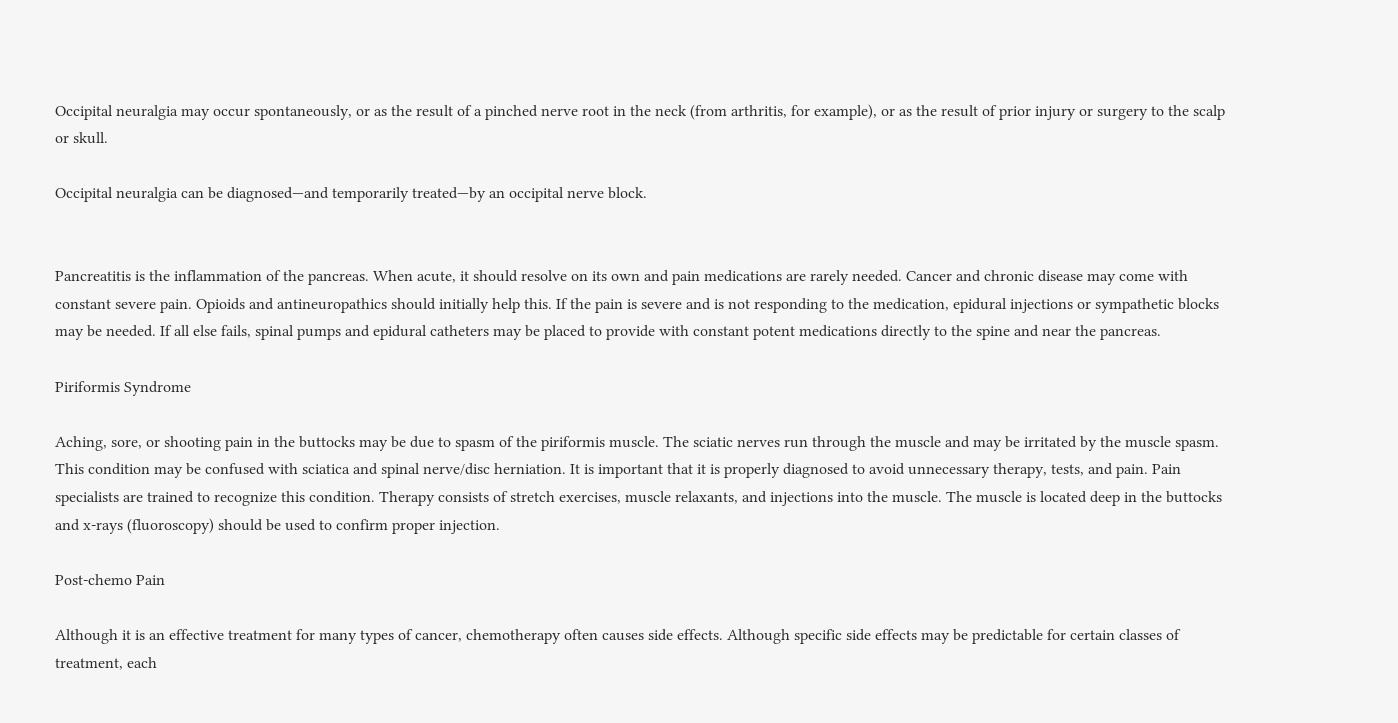Occipital neuralgia may occur spontaneously, or as the result of a pinched nerve root in the neck (from arthritis, for example), or as the result of prior injury or surgery to the scalp or skull.

Occipital neuralgia can be diagnosed—and temporarily treated—by an occipital nerve block.


Pancreatitis is the inflammation of the pancreas. When acute, it should resolve on its own and pain medications are rarely needed. Cancer and chronic disease may come with constant severe pain. Opioids and antineuropathics should initially help this. If the pain is severe and is not responding to the medication, epidural injections or sympathetic blocks may be needed. If all else fails, spinal pumps and epidural catheters may be placed to provide with constant potent medications directly to the spine and near the pancreas.

Piriformis Syndrome

Aching, sore, or shooting pain in the buttocks may be due to spasm of the piriformis muscle. The sciatic nerves run through the muscle and may be irritated by the muscle spasm. This condition may be confused with sciatica and spinal nerve/disc herniation. It is important that it is properly diagnosed to avoid unnecessary therapy, tests, and pain. Pain specialists are trained to recognize this condition. Therapy consists of stretch exercises, muscle relaxants, and injections into the muscle. The muscle is located deep in the buttocks and x-rays (fluoroscopy) should be used to confirm proper injection.

Post-chemo Pain

Although it is an effective treatment for many types of cancer, chemotherapy often causes side effects. Although specific side effects may be predictable for certain classes of treatment, each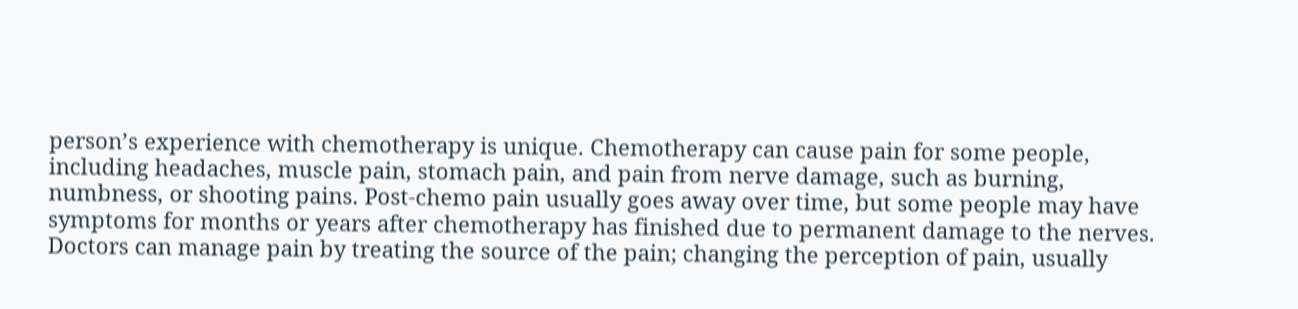person’s experience with chemotherapy is unique. Chemotherapy can cause pain for some people, including headaches, muscle pain, stomach pain, and pain from nerve damage, such as burning, numbness, or shooting pains. Post-chemo pain usually goes away over time, but some people may have symptoms for months or years after chemotherapy has finished due to permanent damage to the nerves. Doctors can manage pain by treating the source of the pain; changing the perception of pain, usually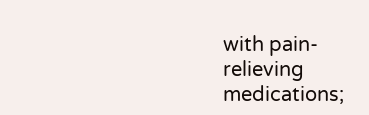with pain-relieving medications;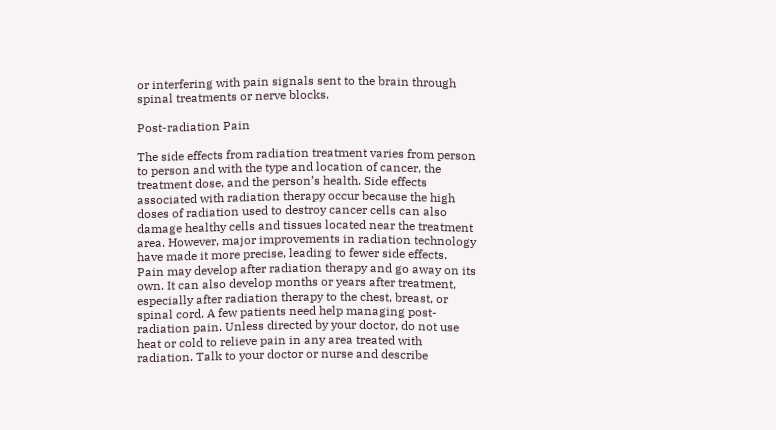or interfering with pain signals sent to the brain through spinal treatments or nerve blocks.

Post-radiation Pain

The side effects from radiation treatment varies from person to person and with the type and location of cancer, the treatment dose, and the person’s health. Side effects associated with radiation therapy occur because the high doses of radiation used to destroy cancer cells can also damage healthy cells and tissues located near the treatment area. However, major improvements in radiation technology have made it more precise, leading to fewer side effects. Pain may develop after radiation therapy and go away on its own. It can also develop months or years after treatment, especially after radiation therapy to the chest, breast, or spinal cord. A few patients need help managing post-radiation pain. Unless directed by your doctor, do not use heat or cold to relieve pain in any area treated with radiation. Talk to your doctor or nurse and describe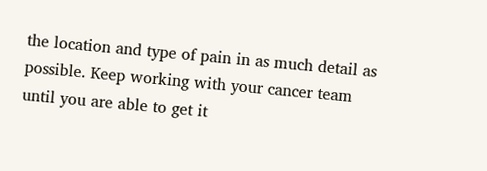the location and type of pain in as much detail as possible. Keep working with your cancer team until you are able to get it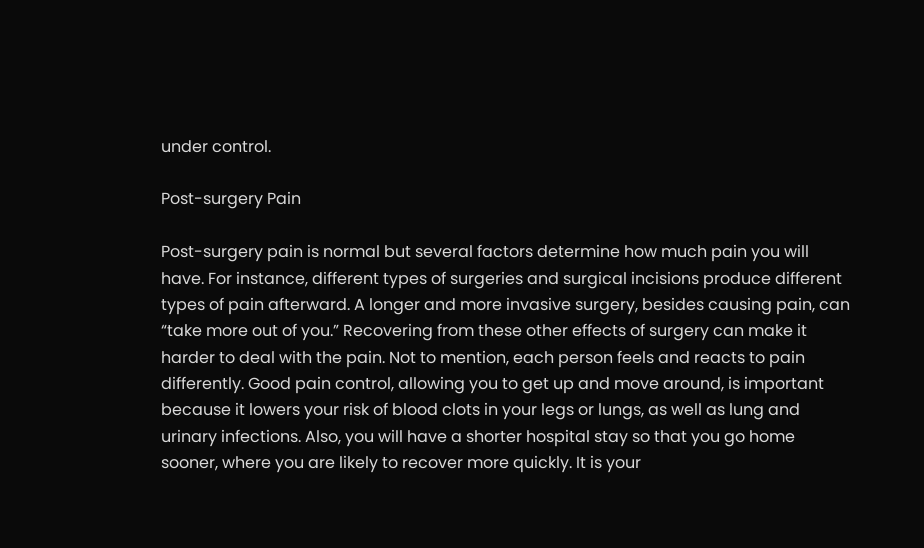under control.

Post-surgery Pain

Post-surgery pain is normal but several factors determine how much pain you will have. For instance, different types of surgeries and surgical incisions produce different types of pain afterward. A longer and more invasive surgery, besides causing pain, can “take more out of you.” Recovering from these other effects of surgery can make it harder to deal with the pain. Not to mention, each person feels and reacts to pain differently. Good pain control, allowing you to get up and move around, is important because it lowers your risk of blood clots in your legs or lungs, as well as lung and urinary infections. Also, you will have a shorter hospital stay so that you go home sooner, where you are likely to recover more quickly. It is your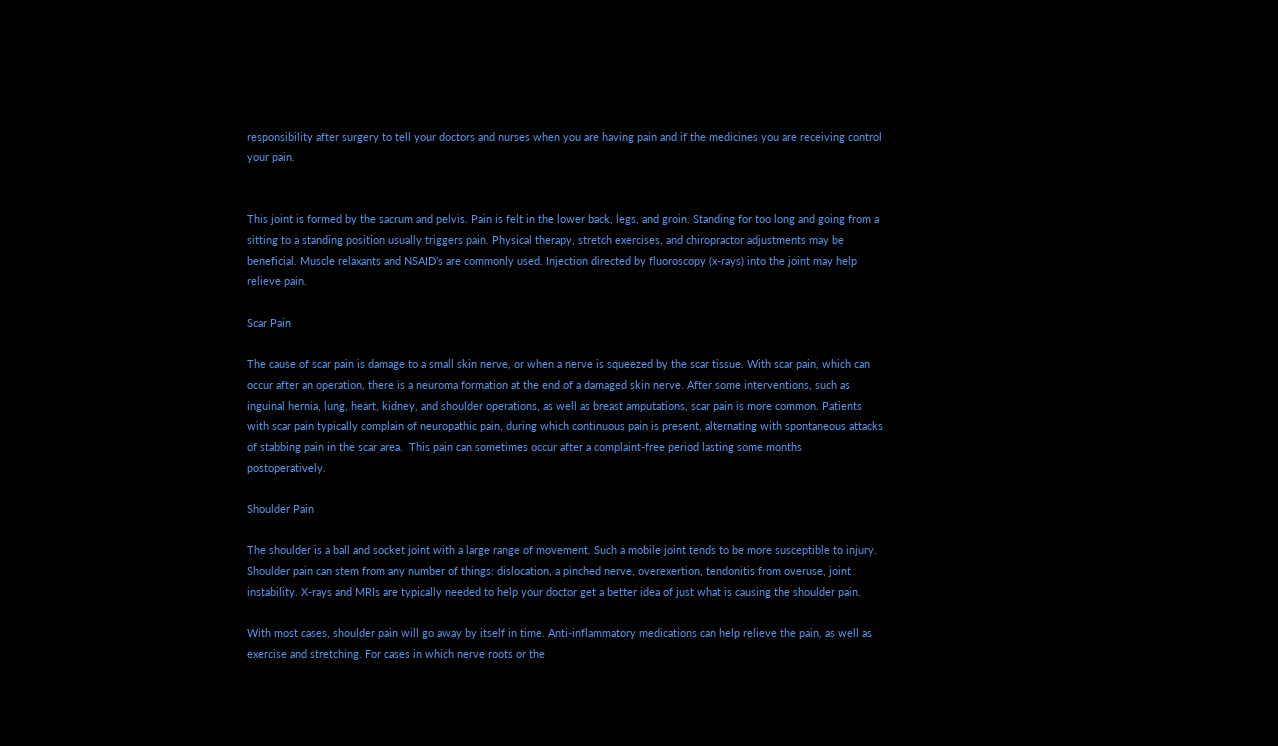responsibility after surgery to tell your doctors and nurses when you are having pain and if the medicines you are receiving control your pain.


This joint is formed by the sacrum and pelvis. Pain is felt in the lower back, legs, and groin. Standing for too long and going from a sitting to a standing position usually triggers pain. Physical therapy, stretch exercises, and chiropractor adjustments may be beneficial. Muscle relaxants and NSAID’s are commonly used. Injection directed by fluoroscopy (x-rays) into the joint may help relieve pain.

Scar Pain

The cause of scar pain is damage to a small skin nerve, or when a nerve is squeezed by the scar tissue. With scar pain, which can occur after an operation, there is a neuroma formation at the end of a damaged skin nerve. After some interventions, such as inguinal hernia, lung, heart, kidney, and shoulder operations, as well as breast amputations, scar pain is more common. Patients with scar pain typically complain of neuropathic pain, during which continuous pain is present, alternating with spontaneous attacks of stabbing pain in the scar area.  This pain can sometimes occur after a complaint-free period lasting some months postoperatively.

Shoulder Pain

The shoulder is a ball and socket joint with a large range of movement. Such a mobile joint tends to be more susceptible to injury. Shoulder pain can stem from any number of things: dislocation, a pinched nerve, overexertion, tendonitis from overuse, joint instability. X-rays and MRIs are typically needed to help your doctor get a better idea of just what is causing the shoulder pain.

With most cases, shoulder pain will go away by itself in time. Anti-inflammatory medications can help relieve the pain, as well as exercise and stretching. For cases in which nerve roots or the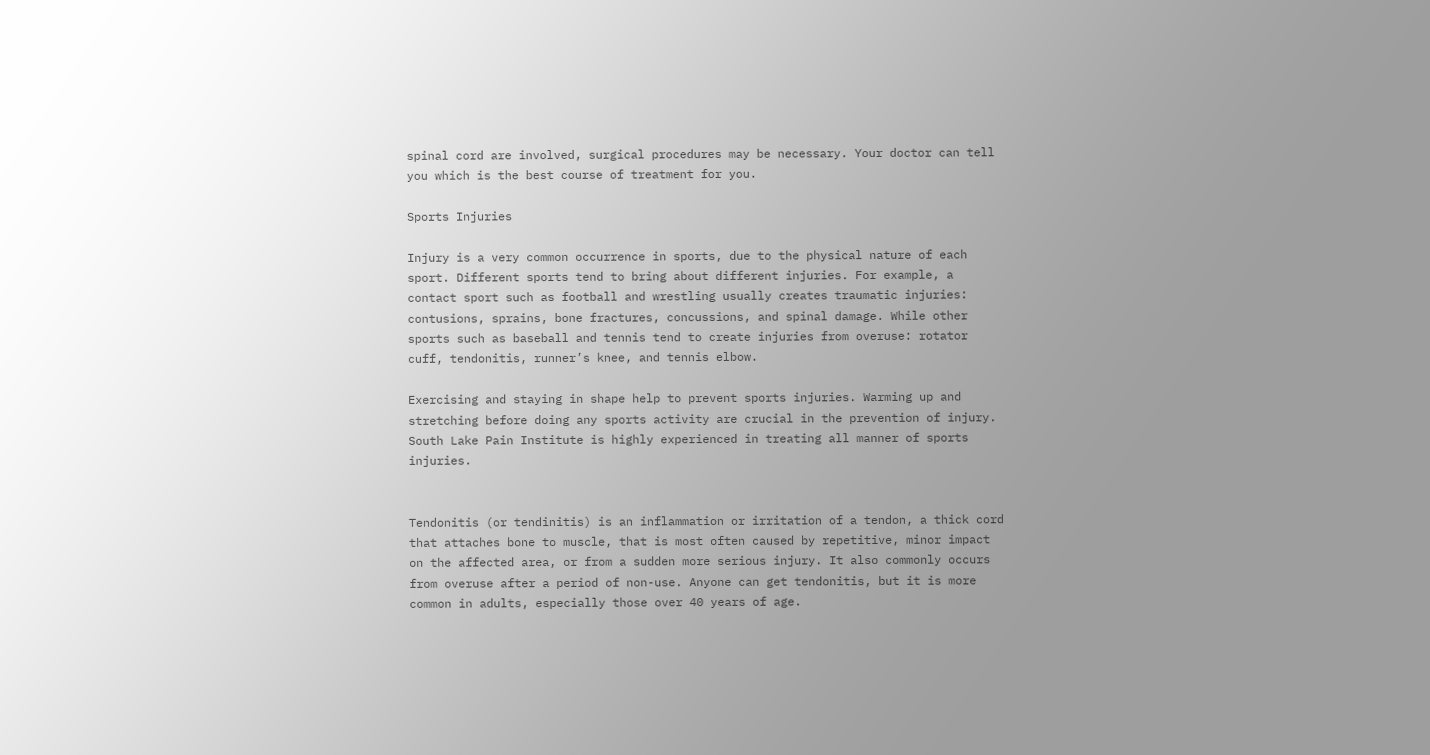spinal cord are involved, surgical procedures may be necessary. Your doctor can tell you which is the best course of treatment for you.

Sports Injuries

Injury is a very common occurrence in sports, due to the physical nature of each sport. Different sports tend to bring about different injuries. For example, a contact sport such as football and wrestling usually creates traumatic injuries: contusions, sprains, bone fractures, concussions, and spinal damage. While other sports such as baseball and tennis tend to create injuries from overuse: rotator cuff, tendonitis, runner’s knee, and tennis elbow.

Exercising and staying in shape help to prevent sports injuries. Warming up and stretching before doing any sports activity are crucial in the prevention of injury. South Lake Pain Institute is highly experienced in treating all manner of sports injuries.


Tendonitis (or tendinitis) is an inflammation or irritation of a tendon, a thick cord that attaches bone to muscle, that is most often caused by repetitive, minor impact on the affected area, or from a sudden more serious injury. It also commonly occurs from overuse after a period of non-use. Anyone can get tendonitis, but it is more common in adults, especially those over 40 years of age.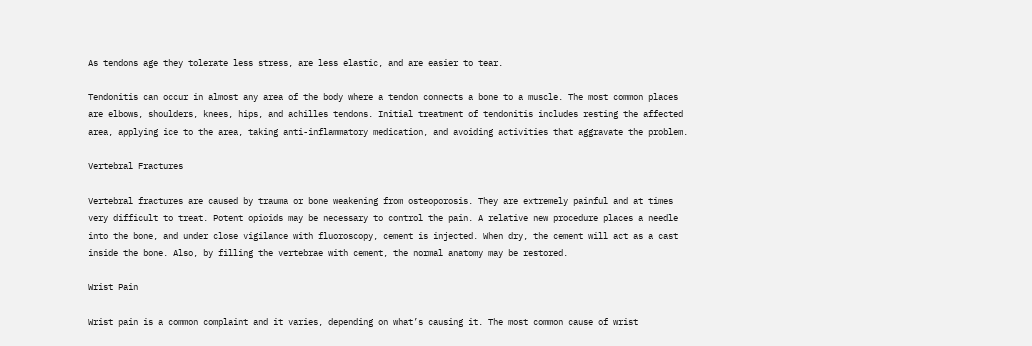As tendons age they tolerate less stress, are less elastic, and are easier to tear.

Tendonitis can occur in almost any area of the body where a tendon connects a bone to a muscle. The most common places are elbows, shoulders, knees, hips, and achilles tendons. Initial treatment of tendonitis includes resting the affected area, applying ice to the area, taking anti-inflammatory medication, and avoiding activities that aggravate the problem.

Vertebral Fractures

Vertebral fractures are caused by trauma or bone weakening from osteoporosis. They are extremely painful and at times very difficult to treat. Potent opioids may be necessary to control the pain. A relative new procedure places a needle into the bone, and under close vigilance with fluoroscopy, cement is injected. When dry, the cement will act as a cast inside the bone. Also, by filling the vertebrae with cement, the normal anatomy may be restored.

Wrist Pain

Wrist pain is a common complaint and it varies, depending on what’s causing it. The most common cause of wrist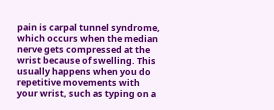pain is carpal tunnel syndrome, which occurs when the median nerve gets compressed at the wrist because of swelling. This usually happens when you do repetitive movements with your wrist, such as typing on a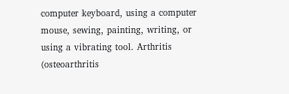computer keyboard, using a computer mouse, sewing, painting, writing, or using a vibrating tool. Arthritis (osteoarthritis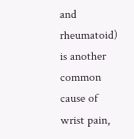and rheumatoid) is another common cause of wrist pain,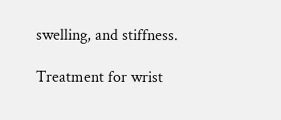swelling, and stiffness.

Treatment for wrist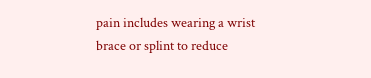pain includes wearing a wrist brace or splint to reduce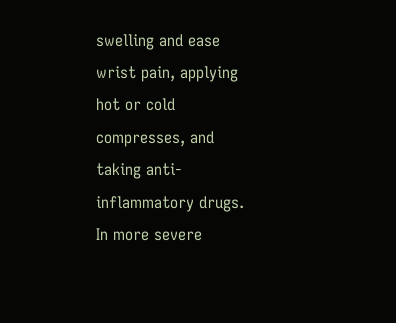swelling and ease wrist pain, applying hot or cold compresses, and taking anti-inflammatory drugs. In more severe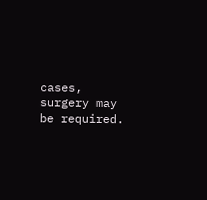cases, surgery may be required.